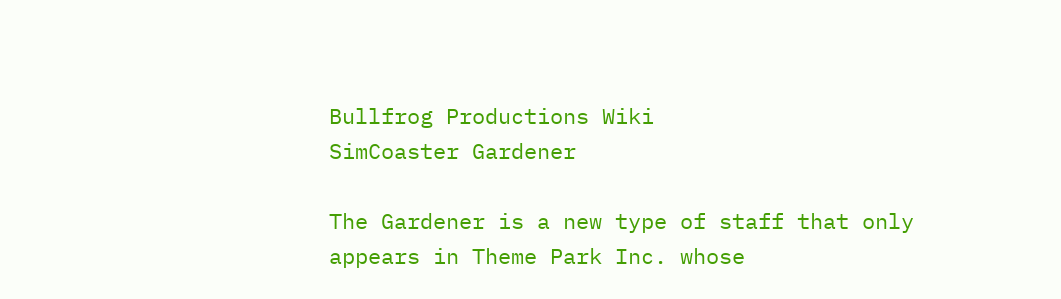Bullfrog Productions Wiki
SimCoaster Gardener

The Gardener is a new type of staff that only appears in Theme Park Inc. whose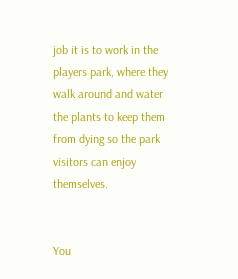job it is to work in the players park, where they walk around and water the plants to keep them from dying so the park visitors can enjoy themselves.


You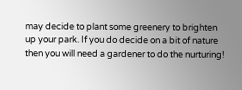may decide to plant some greenery to brighten up your park. If you do decide on a bit of nature then you will need a gardener to do the nurturing!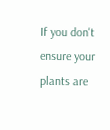If you don't ensure your plants are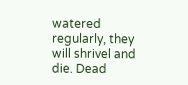watered regularly, they will shrivel and die. Dead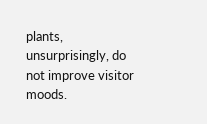plants, unsurprisingly, do not improve visitor moods.